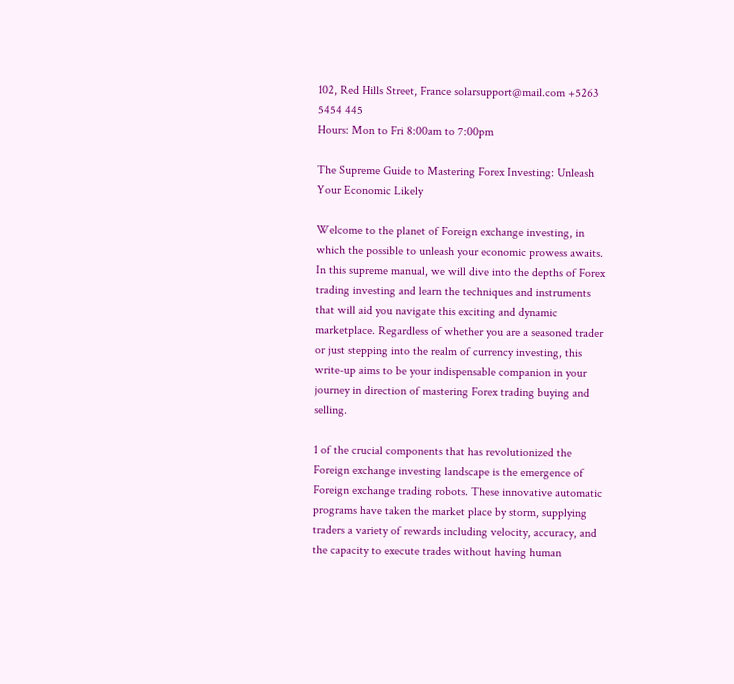102, Red Hills Street, France solarsupport@mail.com +5263 5454 445
Hours: Mon to Fri 8:00am to 7:00pm

The Supreme Guide to Mastering Forex Investing: Unleash Your Economic Likely

Welcome to the planet of Foreign exchange investing, in which the possible to unleash your economic prowess awaits. In this supreme manual, we will dive into the depths of Forex trading investing and learn the techniques and instruments that will aid you navigate this exciting and dynamic marketplace. Regardless of whether you are a seasoned trader or just stepping into the realm of currency investing, this write-up aims to be your indispensable companion in your journey in direction of mastering Forex trading buying and selling.

1 of the crucial components that has revolutionized the Foreign exchange investing landscape is the emergence of Foreign exchange trading robots. These innovative automatic programs have taken the market place by storm, supplying traders a variety of rewards including velocity, accuracy, and the capacity to execute trades without having human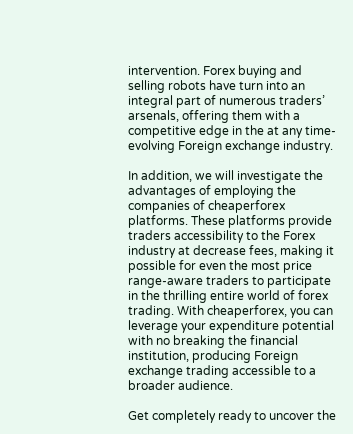intervention. Forex buying and selling robots have turn into an integral part of numerous traders’ arsenals, offering them with a competitive edge in the at any time-evolving Foreign exchange industry.

In addition, we will investigate the advantages of employing the companies of cheaperforex platforms. These platforms provide traders accessibility to the Forex industry at decrease fees, making it possible for even the most price range-aware traders to participate in the thrilling entire world of forex trading. With cheaperforex, you can leverage your expenditure potential with no breaking the financial institution, producing Foreign exchange trading accessible to a broader audience.

Get completely ready to uncover the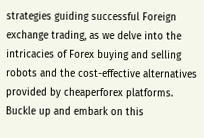strategies guiding successful Foreign exchange trading, as we delve into the intricacies of Forex buying and selling robots and the cost-effective alternatives provided by cheaperforex platforms. Buckle up and embark on this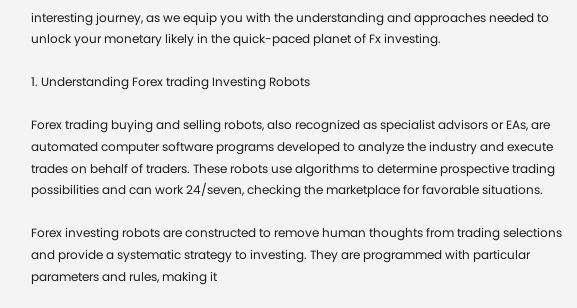interesting journey, as we equip you with the understanding and approaches needed to unlock your monetary likely in the quick-paced planet of Fx investing.

1. Understanding Forex trading Investing Robots

Forex trading buying and selling robots, also recognized as specialist advisors or EAs, are automated computer software programs developed to analyze the industry and execute trades on behalf of traders. These robots use algorithms to determine prospective trading possibilities and can work 24/seven, checking the marketplace for favorable situations.

Forex investing robots are constructed to remove human thoughts from trading selections and provide a systematic strategy to investing. They are programmed with particular parameters and rules, making it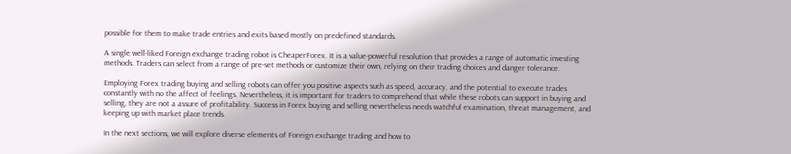possible for them to make trade entries and exits based mostly on predefined standards.

A single well-liked Foreign exchange trading robot is CheaperForex. It is a value-powerful resolution that provides a range of automatic investing methods. Traders can select from a range of pre-set methods or customize their own, relying on their trading choices and danger tolerance.

Employing Forex trading buying and selling robots can offer you positive aspects such as speed, accuracy, and the potential to execute trades constantly with no the affect of feelings. Nevertheless, it is important for traders to comprehend that while these robots can support in buying and selling, they are not a assure of profitability. Success in Forex buying and selling nevertheless needs watchful examination, threat management, and keeping up with market place trends.

In the next sections, we will explore diverse elements of Foreign exchange trading and how to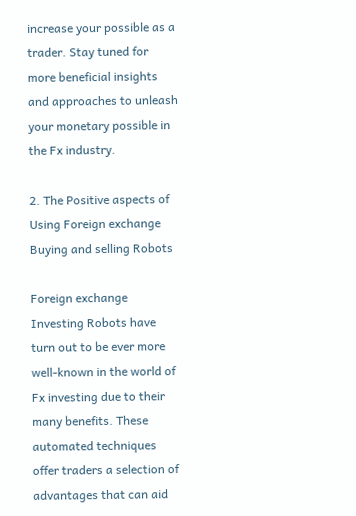increase your possible as a trader. Stay tuned for more beneficial insights and approaches to unleash your monetary possible in the Fx industry.

2. The Positive aspects of Using Foreign exchange Buying and selling Robots

Foreign exchange Investing Robots have turn out to be ever more well-known in the world of Fx investing due to their many benefits. These automated techniques offer traders a selection of advantages that can aid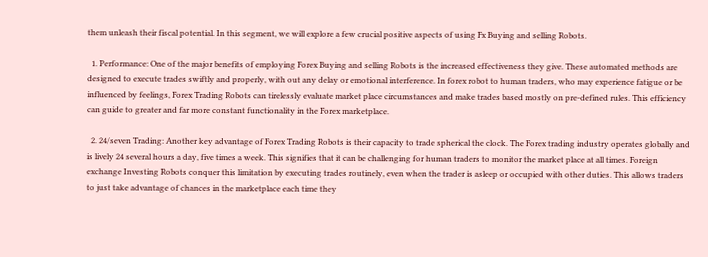them unleash their fiscal potential. In this segment, we will explore a few crucial positive aspects of using Fx Buying and selling Robots.

  1. Performance: One of the major benefits of employing Forex Buying and selling Robots is the increased effectiveness they give. These automated methods are designed to execute trades swiftly and properly, with out any delay or emotional interference. In forex robot to human traders, who may experience fatigue or be influenced by feelings, Forex Trading Robots can tirelessly evaluate market place circumstances and make trades based mostly on pre-defined rules. This efficiency can guide to greater and far more constant functionality in the Forex marketplace.

  2. 24/seven Trading: Another key advantage of Forex Trading Robots is their capacity to trade spherical the clock. The Forex trading industry operates globally and is lively 24 several hours a day, five times a week. This signifies that it can be challenging for human traders to monitor the market place at all times. Foreign exchange Investing Robots conquer this limitation by executing trades routinely, even when the trader is asleep or occupied with other duties. This allows traders to just take advantage of chances in the marketplace each time they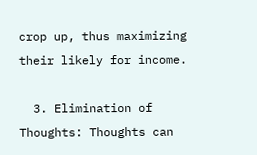crop up, thus maximizing their likely for income.

  3. Elimination of Thoughts: Thoughts can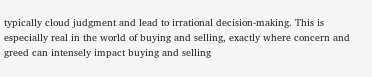typically cloud judgment and lead to irrational decision-making. This is especially real in the world of buying and selling, exactly where concern and greed can intensely impact buying and selling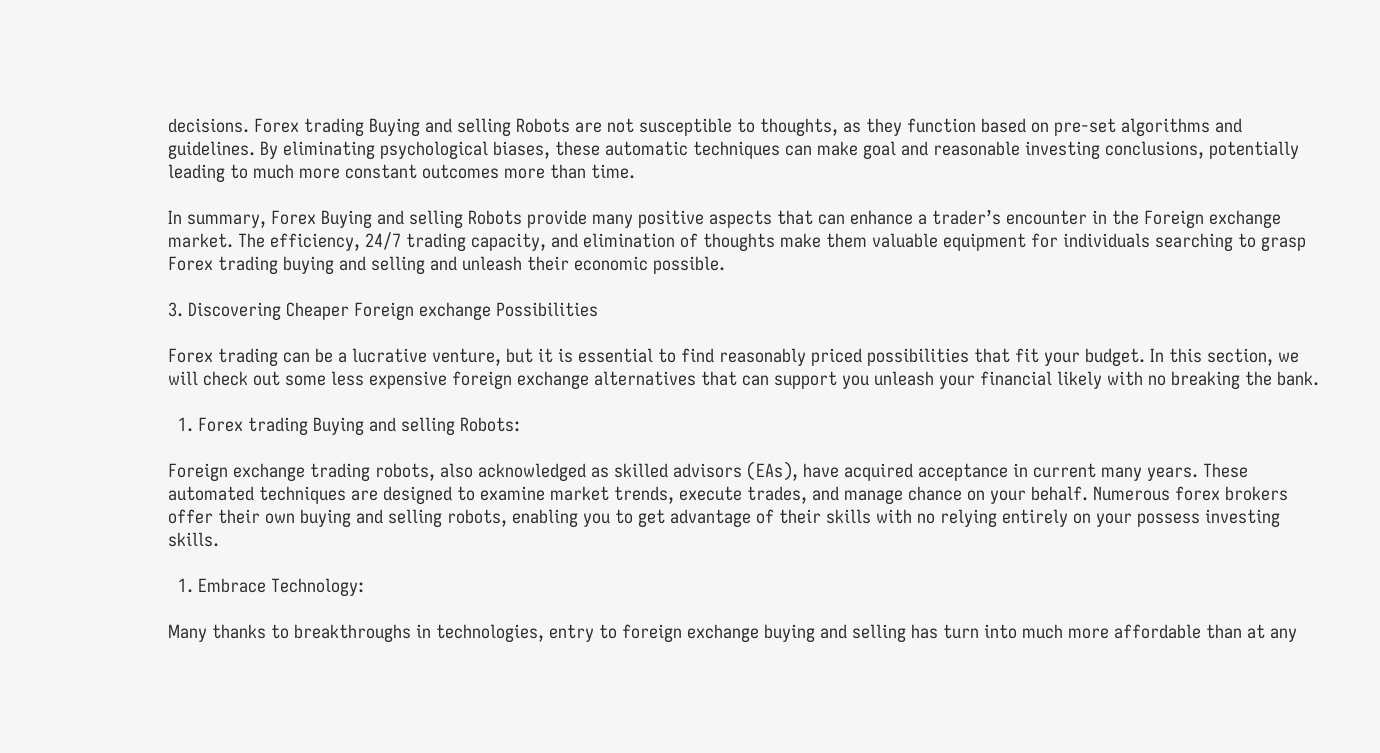decisions. Forex trading Buying and selling Robots are not susceptible to thoughts, as they function based on pre-set algorithms and guidelines. By eliminating psychological biases, these automatic techniques can make goal and reasonable investing conclusions, potentially leading to much more constant outcomes more than time.

In summary, Forex Buying and selling Robots provide many positive aspects that can enhance a trader’s encounter in the Foreign exchange market. The efficiency, 24/7 trading capacity, and elimination of thoughts make them valuable equipment for individuals searching to grasp Forex trading buying and selling and unleash their economic possible.

3. Discovering Cheaper Foreign exchange Possibilities

Forex trading can be a lucrative venture, but it is essential to find reasonably priced possibilities that fit your budget. In this section, we will check out some less expensive foreign exchange alternatives that can support you unleash your financial likely with no breaking the bank.

  1. Forex trading Buying and selling Robots:

Foreign exchange trading robots, also acknowledged as skilled advisors (EAs), have acquired acceptance in current many years. These automated techniques are designed to examine market trends, execute trades, and manage chance on your behalf. Numerous forex brokers offer their own buying and selling robots, enabling you to get advantage of their skills with no relying entirely on your possess investing skills.

  1. Embrace Technology:

Many thanks to breakthroughs in technologies, entry to foreign exchange buying and selling has turn into much more affordable than at any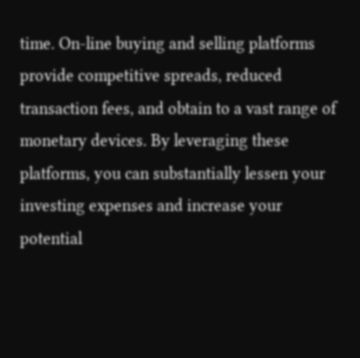time. On-line buying and selling platforms provide competitive spreads, reduced transaction fees, and obtain to a vast range of monetary devices. By leveraging these platforms, you can substantially lessen your investing expenses and increase your potential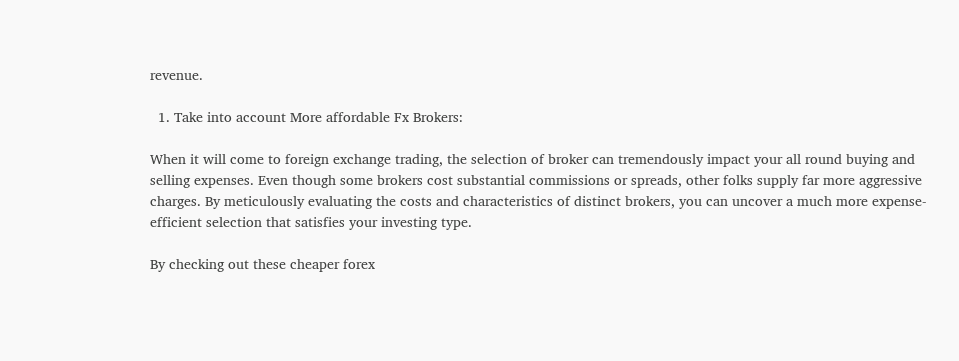revenue.

  1. Take into account More affordable Fx Brokers:

When it will come to foreign exchange trading, the selection of broker can tremendously impact your all round buying and selling expenses. Even though some brokers cost substantial commissions or spreads, other folks supply far more aggressive charges. By meticulously evaluating the costs and characteristics of distinct brokers, you can uncover a much more expense-efficient selection that satisfies your investing type.

By checking out these cheaper forex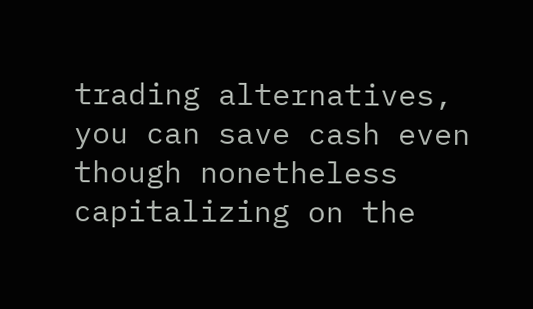trading alternatives, you can save cash even though nonetheless capitalizing on the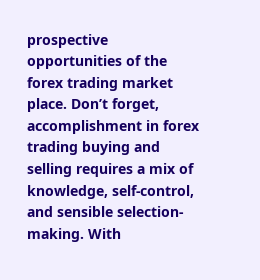prospective opportunities of the forex trading market place. Don’t forget, accomplishment in forex trading buying and selling requires a mix of knowledge, self-control, and sensible selection-making. With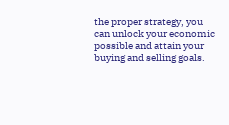the proper strategy, you can unlock your economic possible and attain your buying and selling goals.